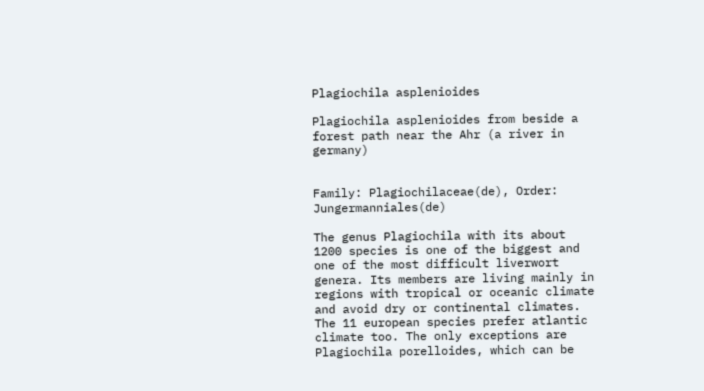Plagiochila asplenioides

Plagiochila asplenioides from beside a forest path near the Ahr (a river in germany)


Family: Plagiochilaceae(de), Order: Jungermanniales(de)

The genus Plagiochila with its about 1200 species is one of the biggest and one of the most difficult liverwort genera. Its members are living mainly in regions with tropical or oceanic climate and avoid dry or continental climates. The 11 european species prefer atlantic climate too. The only exceptions are Plagiochila porelloides, which can be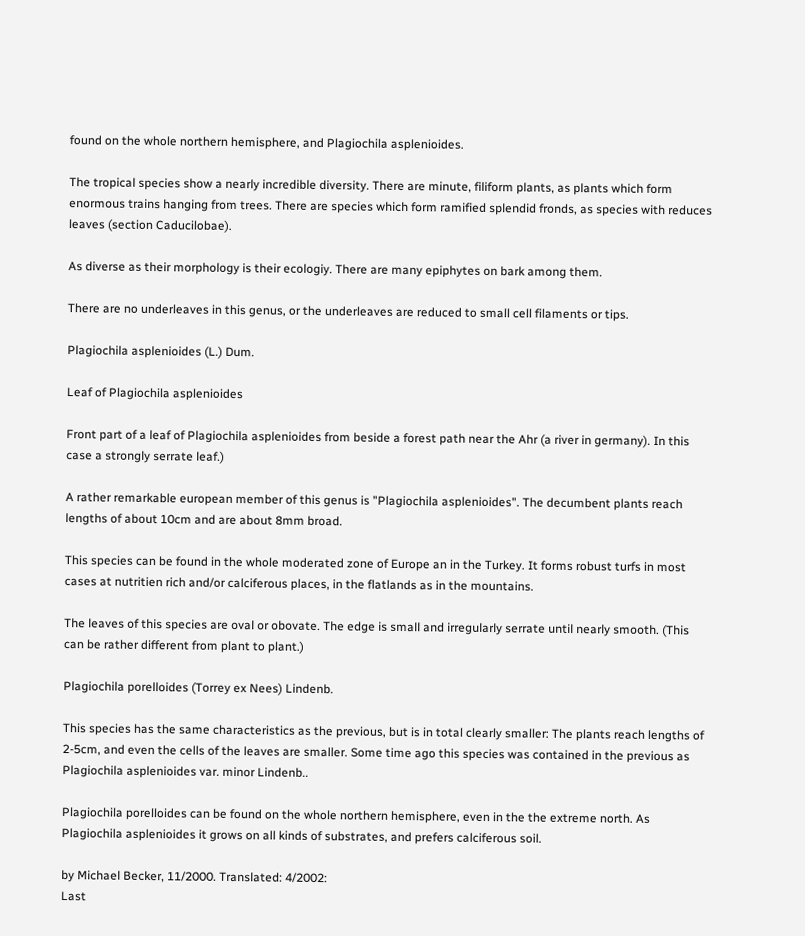found on the whole northern hemisphere, and Plagiochila asplenioides.

The tropical species show a nearly incredible diversity. There are minute, filiform plants, as plants which form enormous trains hanging from trees. There are species which form ramified splendid fronds, as species with reduces leaves (section Caducilobae).

As diverse as their morphology is their ecologiy. There are many epiphytes on bark among them.

There are no underleaves in this genus, or the underleaves are reduced to small cell filaments or tips.

Plagiochila asplenioides (L.) Dum.

Leaf of Plagiochila asplenioides

Front part of a leaf of Plagiochila asplenioides from beside a forest path near the Ahr (a river in germany). In this case a strongly serrate leaf.)

A rather remarkable european member of this genus is "Plagiochila asplenioides". The decumbent plants reach lengths of about 10cm and are about 8mm broad.

This species can be found in the whole moderated zone of Europe an in the Turkey. It forms robust turfs in most cases at nutritien rich and/or calciferous places, in the flatlands as in the mountains.

The leaves of this species are oval or obovate. The edge is small and irregularly serrate until nearly smooth. (This can be rather different from plant to plant.)

Plagiochila porelloides (Torrey ex Nees) Lindenb.

This species has the same characteristics as the previous, but is in total clearly smaller: The plants reach lengths of 2-5cm, and even the cells of the leaves are smaller. Some time ago this species was contained in the previous as Plagiochila asplenioides var. minor Lindenb..

Plagiochila porelloides can be found on the whole northern hemisphere, even in the the extreme north. As Plagiochila asplenioides it grows on all kinds of substrates, and prefers calciferous soil.

by Michael Becker, 11/2000. Translated: 4/2002:
Last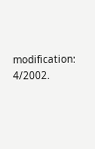modification: 4/2002.